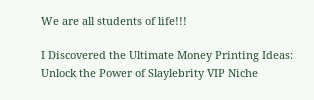We are all students of life!!!

I Discovered the Ultimate Money Printing Ideas: Unlock the Power of Slaylebrity VIP Niche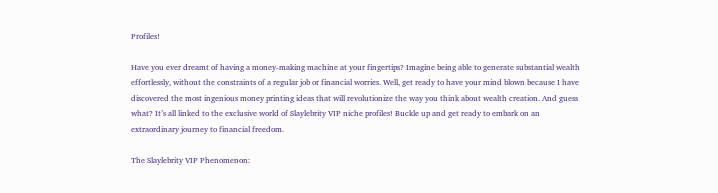Profiles!

Have you ever dreamt of having a money-making machine at your fingertips? Imagine being able to generate substantial wealth effortlessly, without the constraints of a regular job or financial worries. Well, get ready to have your mind blown because I have discovered the most ingenious money printing ideas that will revolutionize the way you think about wealth creation. And guess what? It’s all linked to the exclusive world of Slaylebrity VIP niche profiles! Buckle up and get ready to embark on an extraordinary journey to financial freedom.

The Slaylebrity VIP Phenomenon: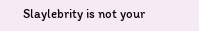Slaylebrity is not your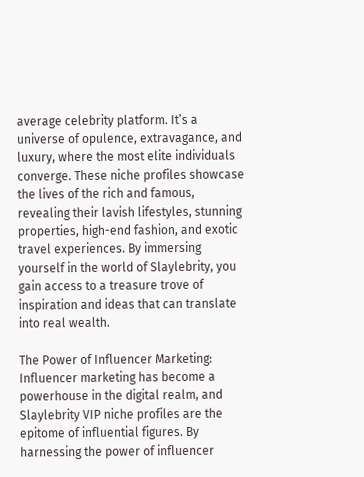average celebrity platform. It’s a universe of opulence, extravagance, and luxury, where the most elite individuals converge. These niche profiles showcase the lives of the rich and famous, revealing their lavish lifestyles, stunning properties, high-end fashion, and exotic travel experiences. By immersing yourself in the world of Slaylebrity, you gain access to a treasure trove of inspiration and ideas that can translate into real wealth.

The Power of Influencer Marketing:
Influencer marketing has become a powerhouse in the digital realm, and Slaylebrity VIP niche profiles are the epitome of influential figures. By harnessing the power of influencer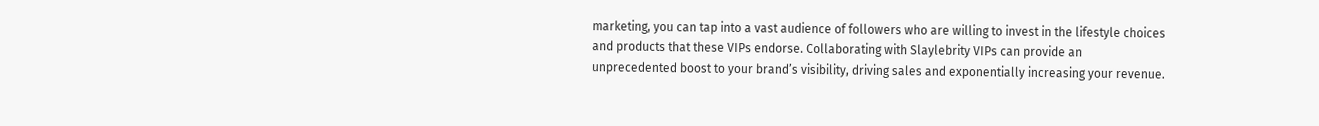marketing, you can tap into a vast audience of followers who are willing to invest in the lifestyle choices and products that these VIPs endorse. Collaborating with Slaylebrity VIPs can provide an unprecedented boost to your brand’s visibility, driving sales and exponentially increasing your revenue.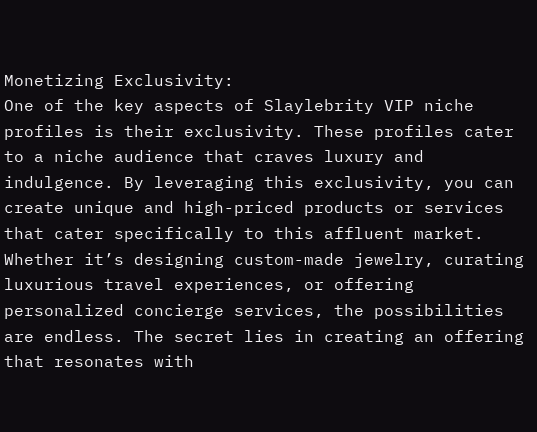Monetizing Exclusivity:
One of the key aspects of Slaylebrity VIP niche profiles is their exclusivity. These profiles cater to a niche audience that craves luxury and indulgence. By leveraging this exclusivity, you can create unique and high-priced products or services that cater specifically to this affluent market. Whether it’s designing custom-made jewelry, curating luxurious travel experiences, or offering personalized concierge services, the possibilities are endless. The secret lies in creating an offering that resonates with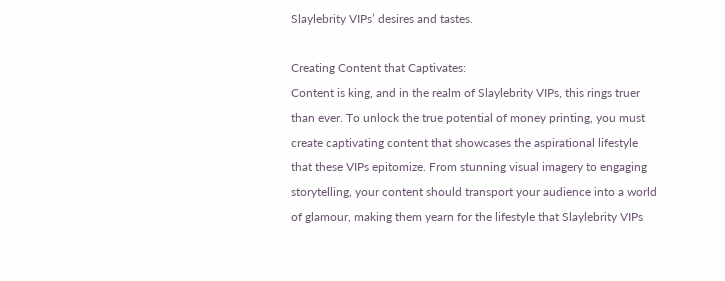Slaylebrity VIPs’ desires and tastes.

Creating Content that Captivates:
Content is king, and in the realm of Slaylebrity VIPs, this rings truer than ever. To unlock the true potential of money printing, you must create captivating content that showcases the aspirational lifestyle that these VIPs epitomize. From stunning visual imagery to engaging storytelling, your content should transport your audience into a world of glamour, making them yearn for the lifestyle that Slaylebrity VIPs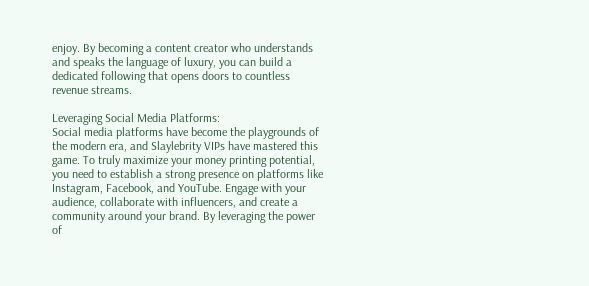enjoy. By becoming a content creator who understands and speaks the language of luxury, you can build a dedicated following that opens doors to countless revenue streams.

Leveraging Social Media Platforms:
Social media platforms have become the playgrounds of the modern era, and Slaylebrity VIPs have mastered this game. To truly maximize your money printing potential, you need to establish a strong presence on platforms like Instagram, Facebook, and YouTube. Engage with your audience, collaborate with influencers, and create a community around your brand. By leveraging the power of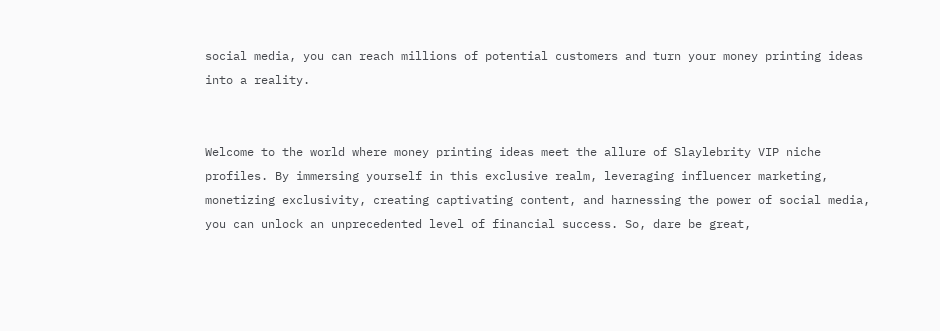social media, you can reach millions of potential customers and turn your money printing ideas into a reality.


Welcome to the world where money printing ideas meet the allure of Slaylebrity VIP niche profiles. By immersing yourself in this exclusive realm, leveraging influencer marketing, monetizing exclusivity, creating captivating content, and harnessing the power of social media, you can unlock an unprecedented level of financial success. So, dare be great,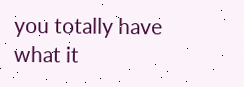you totally have what it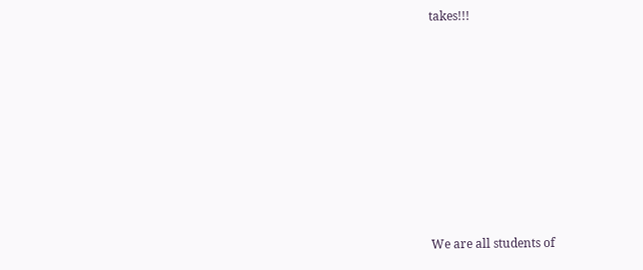takes!!!









We are all students of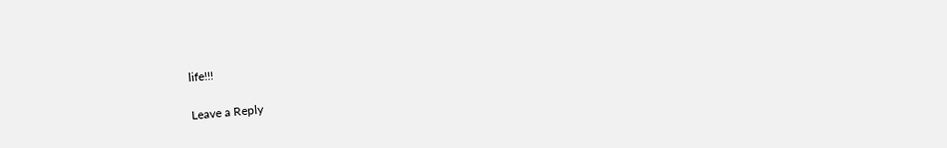life!!!

Leave a Reply